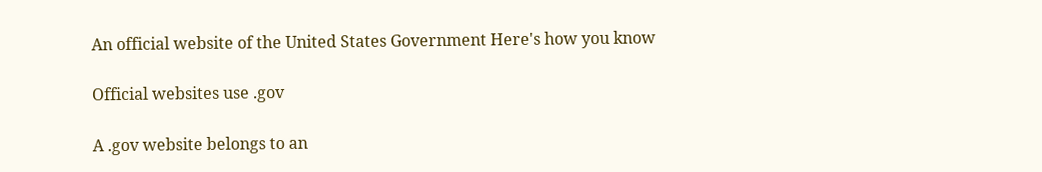An official website of the United States Government Here's how you know

Official websites use .gov

A .gov website belongs to an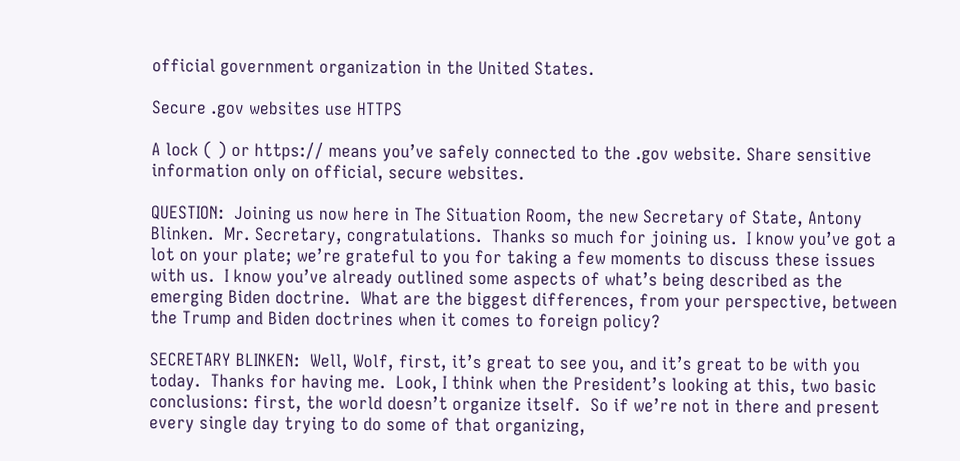official government organization in the United States.

Secure .gov websites use HTTPS

A lock ( ) or https:// means you’ve safely connected to the .gov website. Share sensitive information only on official, secure websites.

QUESTION:  Joining us now here in The Situation Room, the new Secretary of State, Antony Blinken.  Mr. Secretary, congratulations.  Thanks so much for joining us.  I know you’ve got a lot on your plate; we’re grateful to you for taking a few moments to discuss these issues with us.  I know you’ve already outlined some aspects of what’s being described as the emerging Biden doctrine.  What are the biggest differences, from your perspective, between the Trump and Biden doctrines when it comes to foreign policy?

SECRETARY BLINKEN:  Well, Wolf, first, it’s great to see you, and it’s great to be with you today.  Thanks for having me.  Look, I think when the President’s looking at this, two basic conclusions: first, the world doesn’t organize itself.  So if we’re not in there and present every single day trying to do some of that organizing,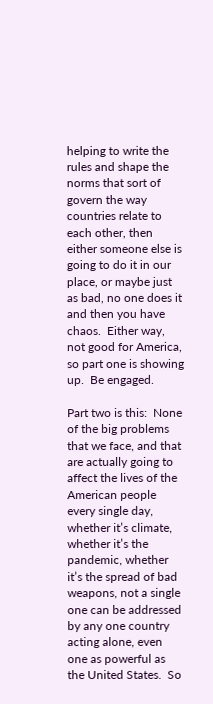helping to write the rules and shape the norms that sort of govern the way countries relate to each other, then either someone else is going to do it in our place, or maybe just as bad, no one does it and then you have chaos.  Either way, not good for America, so part one is showing up.  Be engaged.

Part two is this:  None of the big problems that we face, and that are actually going to affect the lives of the American people every single day, whether it’s climate, whether it’s the pandemic, whether it’s the spread of bad weapons, not a single one can be addressed by any one country acting alone, even one as powerful as the United States.  So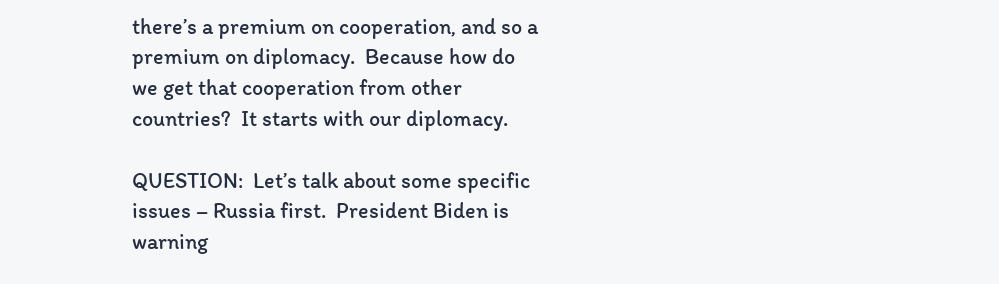there’s a premium on cooperation, and so a premium on diplomacy.  Because how do we get that cooperation from other countries?  It starts with our diplomacy.

QUESTION:  Let’s talk about some specific issues – Russia first.  President Biden is warning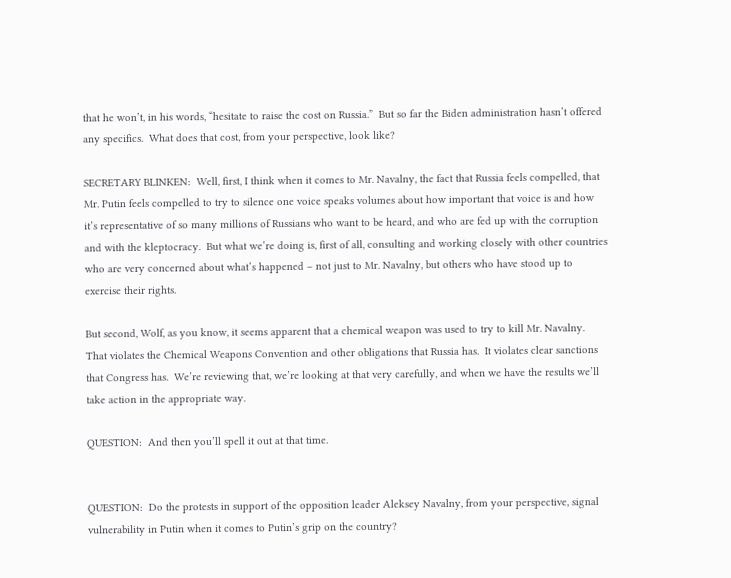that he won’t, in his words, “hesitate to raise the cost on Russia.”  But so far the Biden administration hasn’t offered any specifics.  What does that cost, from your perspective, look like?

SECRETARY BLINKEN:  Well, first, I think when it comes to Mr. Navalny, the fact that Russia feels compelled, that Mr. Putin feels compelled to try to silence one voice speaks volumes about how important that voice is and how it’s representative of so many millions of Russians who want to be heard, and who are fed up with the corruption and with the kleptocracy.  But what we’re doing is, first of all, consulting and working closely with other countries who are very concerned about what’s happened – not just to Mr. Navalny, but others who have stood up to exercise their rights.

But second, Wolf, as you know, it seems apparent that a chemical weapon was used to try to kill Mr. Navalny.  That violates the Chemical Weapons Convention and other obligations that Russia has.  It violates clear sanctions that Congress has.  We’re reviewing that, we’re looking at that very carefully, and when we have the results we’ll take action in the appropriate way.

QUESTION:  And then you’ll spell it out at that time.


QUESTION:  Do the protests in support of the opposition leader Aleksey Navalny, from your perspective, signal vulnerability in Putin when it comes to Putin’s grip on the country?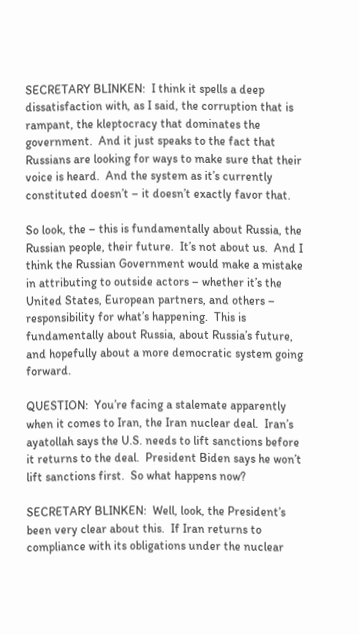SECRETARY BLINKEN:  I think it spells a deep dissatisfaction with, as I said, the corruption that is rampant, the kleptocracy that dominates the government.  And it just speaks to the fact that Russians are looking for ways to make sure that their voice is heard.  And the system as it’s currently constituted doesn’t – it doesn’t exactly favor that.

So look, the – this is fundamentally about Russia, the Russian people, their future.  It’s not about us.  And I think the Russian Government would make a mistake in attributing to outside actors – whether it’s the United States, European partners, and others – responsibility for what’s happening.  This is fundamentally about Russia, about Russia’s future, and hopefully about a more democratic system going forward.

QUESTION:  You’re facing a stalemate apparently when it comes to Iran, the Iran nuclear deal.  Iran’s ayatollah says the U.S. needs to lift sanctions before it returns to the deal.  President Biden says he won’t lift sanctions first.  So what happens now?

SECRETARY BLINKEN:  Well, look, the President’s been very clear about this.  If Iran returns to compliance with its obligations under the nuclear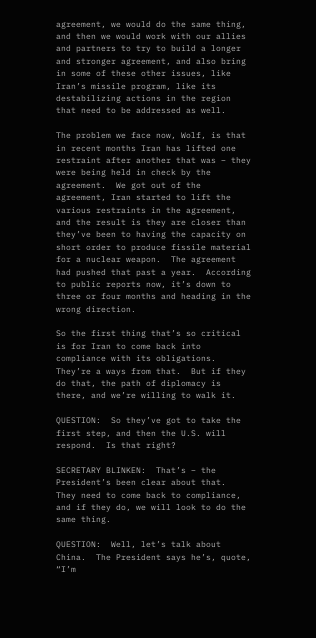agreement, we would do the same thing, and then we would work with our allies and partners to try to build a longer and stronger agreement, and also bring in some of these other issues, like Iran’s missile program, like its destabilizing actions in the region that need to be addressed as well.

The problem we face now, Wolf, is that in recent months Iran has lifted one restraint after another that was – they were being held in check by the agreement.  We got out of the agreement, Iran started to lift the various restraints in the agreement, and the result is they are closer than they’ve been to having the capacity on short order to produce fissile material for a nuclear weapon.  The agreement had pushed that past a year.  According to public reports now, it’s down to three or four months and heading in the wrong direction.

So the first thing that’s so critical is for Iran to come back into compliance with its obligations.  They’re a ways from that.  But if they do that, the path of diplomacy is there, and we’re willing to walk it.

QUESTION:  So they’ve got to take the first step, and then the U.S. will respond.  Is that right?

SECRETARY BLINKEN:  That’s – the President’s been clear about that.  They need to come back to compliance, and if they do, we will look to do the same thing.

QUESTION:  Well, let’s talk about China.  The President says he’s, quote, “I’m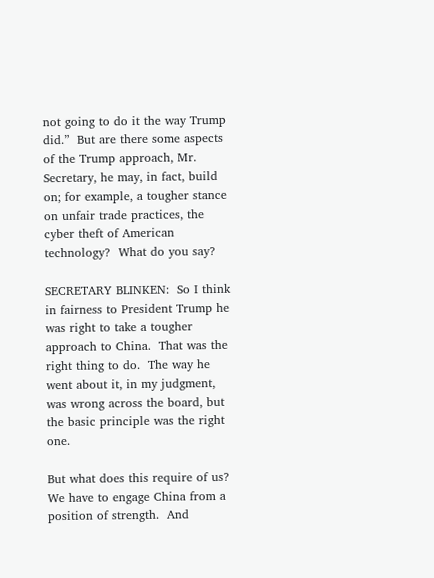not going to do it the way Trump did.”  But are there some aspects of the Trump approach, Mr. Secretary, he may, in fact, build on; for example, a tougher stance on unfair trade practices, the cyber theft of American technology?  What do you say?

SECRETARY BLINKEN:  So I think in fairness to President Trump he was right to take a tougher approach to China.  That was the right thing to do.  The way he went about it, in my judgment, was wrong across the board, but the basic principle was the right one.

But what does this require of us?  We have to engage China from a position of strength.  And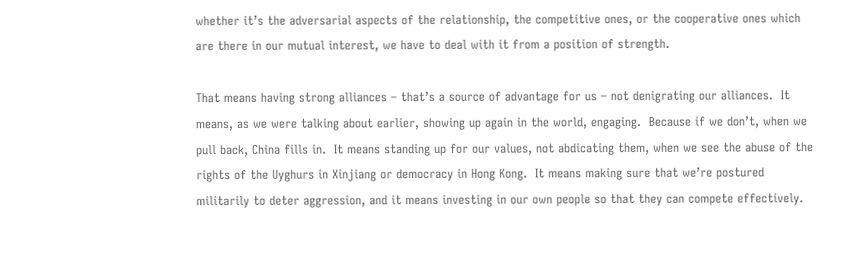whether it’s the adversarial aspects of the relationship, the competitive ones, or the cooperative ones which are there in our mutual interest, we have to deal with it from a position of strength.

That means having strong alliances – that’s a source of advantage for us – not denigrating our alliances.  It means, as we were talking about earlier, showing up again in the world, engaging.  Because if we don’t, when we pull back, China fills in.  It means standing up for our values, not abdicating them, when we see the abuse of the rights of the Uyghurs in Xinjiang or democracy in Hong Kong.  It means making sure that we’re postured militarily to deter aggression, and it means investing in our own people so that they can compete effectively.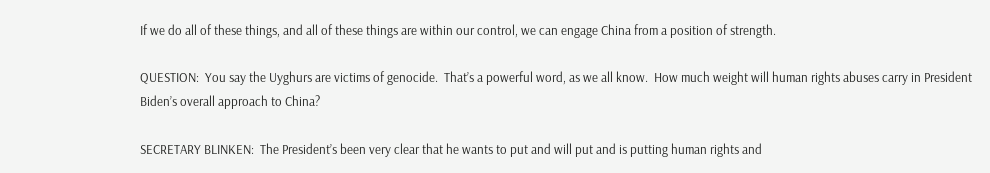If we do all of these things, and all of these things are within our control, we can engage China from a position of strength.

QUESTION:  You say the Uyghurs are victims of genocide.  That’s a powerful word, as we all know.  How much weight will human rights abuses carry in President Biden’s overall approach to China?

SECRETARY BLINKEN:  The President’s been very clear that he wants to put and will put and is putting human rights and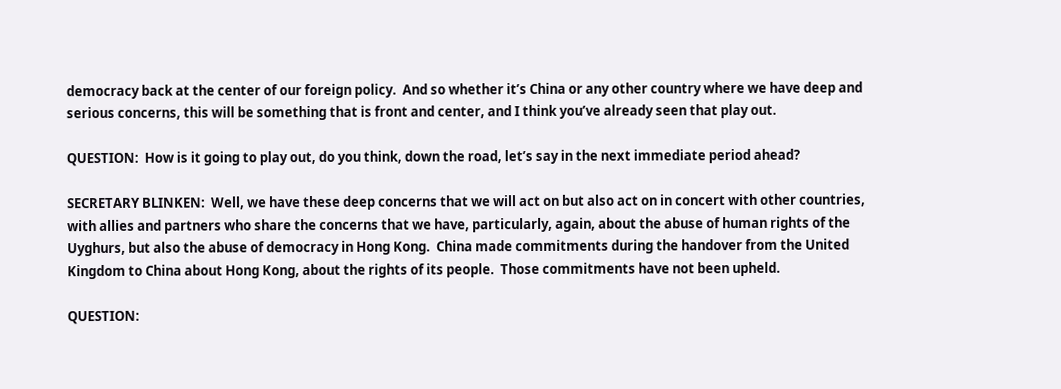democracy back at the center of our foreign policy.  And so whether it’s China or any other country where we have deep and serious concerns, this will be something that is front and center, and I think you’ve already seen that play out.

QUESTION:  How is it going to play out, do you think, down the road, let’s say in the next immediate period ahead?

SECRETARY BLINKEN:  Well, we have these deep concerns that we will act on but also act on in concert with other countries, with allies and partners who share the concerns that we have, particularly, again, about the abuse of human rights of the Uyghurs, but also the abuse of democracy in Hong Kong.  China made commitments during the handover from the United Kingdom to China about Hong Kong, about the rights of its people.  Those commitments have not been upheld.

QUESTION: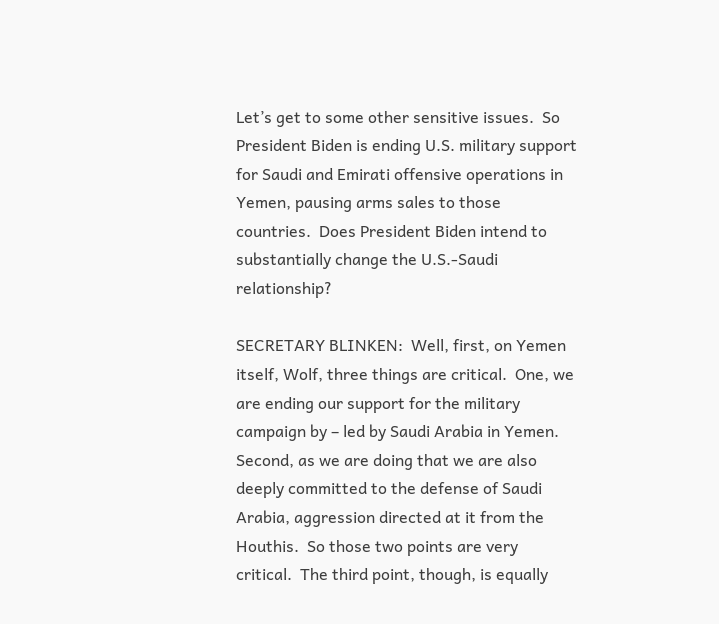Let’s get to some other sensitive issues.  So President Biden is ending U.S. military support for Saudi and Emirati offensive operations in Yemen, pausing arms sales to those countries.  Does President Biden intend to substantially change the U.S.-Saudi relationship?

SECRETARY BLINKEN:  Well, first, on Yemen itself, Wolf, three things are critical.  One, we are ending our support for the military campaign by – led by Saudi Arabia in Yemen.  Second, as we are doing that we are also deeply committed to the defense of Saudi Arabia, aggression directed at it from the Houthis.  So those two points are very critical.  The third point, though, is equally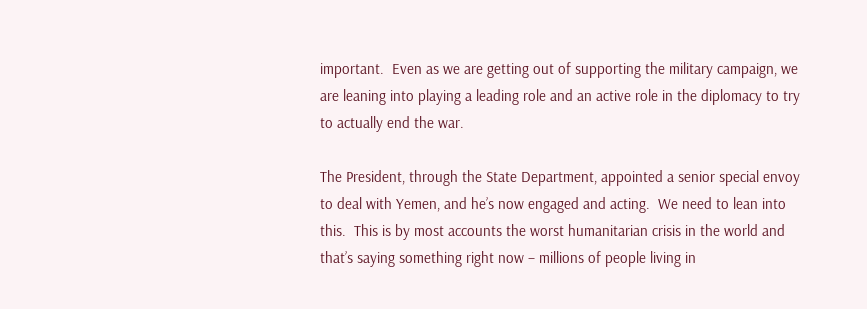important.  Even as we are getting out of supporting the military campaign, we are leaning into playing a leading role and an active role in the diplomacy to try to actually end the war.

The President, through the State Department, appointed a senior special envoy to deal with Yemen, and he’s now engaged and acting.  We need to lean into this.  This is by most accounts the worst humanitarian crisis in the world and that’s saying something right now – millions of people living in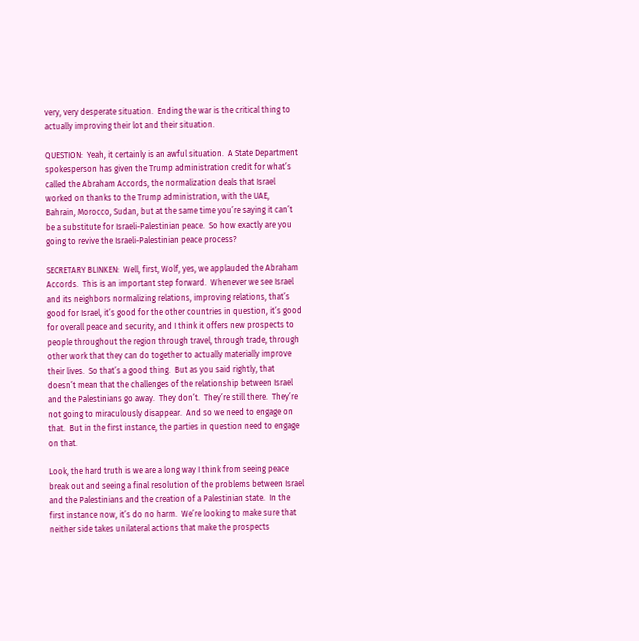very, very desperate situation.  Ending the war is the critical thing to actually improving their lot and their situation.

QUESTION:  Yeah, it certainly is an awful situation.  A State Department spokesperson has given the Trump administration credit for what’s called the Abraham Accords, the normalization deals that Israel worked on thanks to the Trump administration, with the UAE, Bahrain, Morocco, Sudan, but at the same time you’re saying it can’t be a substitute for Israeli-Palestinian peace.  So how exactly are you going to revive the Israeli-Palestinian peace process?

SECRETARY BLINKEN:  Well, first, Wolf, yes, we applauded the Abraham Accords.  This is an important step forward.  Whenever we see Israel and its neighbors normalizing relations, improving relations, that’s good for Israel, it’s good for the other countries in question, it’s good for overall peace and security, and I think it offers new prospects to people throughout the region through travel, through trade, through other work that they can do together to actually materially improve their lives.  So that’s a good thing.  But as you said rightly, that doesn’t mean that the challenges of the relationship between Israel and the Palestinians go away.  They don’t.  They’re still there.  They’re not going to miraculously disappear.  And so we need to engage on that.  But in the first instance, the parties in question need to engage on that.

Look, the hard truth is we are a long way I think from seeing peace break out and seeing a final resolution of the problems between Israel and the Palestinians and the creation of a Palestinian state.  In the first instance now, it’s do no harm.  We’re looking to make sure that neither side takes unilateral actions that make the prospects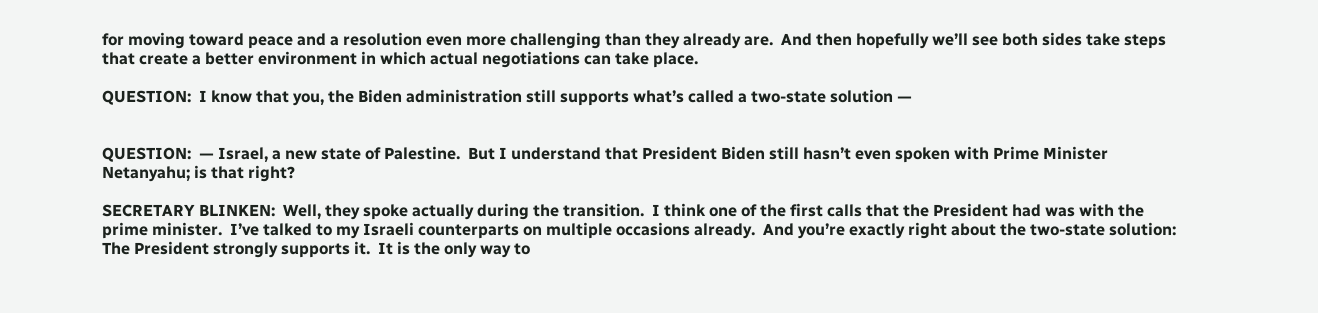for moving toward peace and a resolution even more challenging than they already are.  And then hopefully we’ll see both sides take steps that create a better environment in which actual negotiations can take place.

QUESTION:  I know that you, the Biden administration still supports what’s called a two-state solution —


QUESTION:  — Israel, a new state of Palestine.  But I understand that President Biden still hasn’t even spoken with Prime Minister Netanyahu; is that right?

SECRETARY BLINKEN:  Well, they spoke actually during the transition.  I think one of the first calls that the President had was with the prime minister.  I’ve talked to my Israeli counterparts on multiple occasions already.  And you’re exactly right about the two-state solution:  The President strongly supports it.  It is the only way to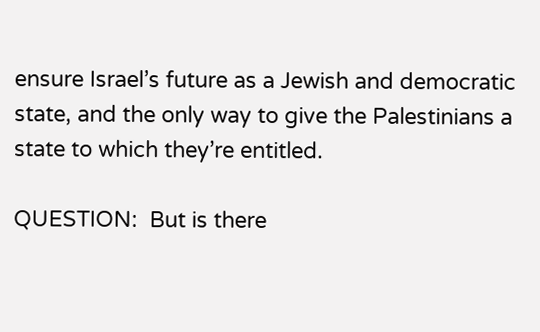ensure Israel’s future as a Jewish and democratic state, and the only way to give the Palestinians a state to which they’re entitled.

QUESTION:  But is there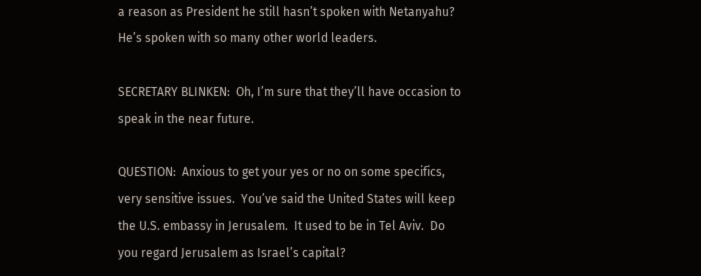a reason as President he still hasn’t spoken with Netanyahu?  He’s spoken with so many other world leaders.

SECRETARY BLINKEN:  Oh, I’m sure that they’ll have occasion to speak in the near future.

QUESTION:  Anxious to get your yes or no on some specifics, very sensitive issues.  You’ve said the United States will keep the U.S. embassy in Jerusalem.  It used to be in Tel Aviv.  Do you regard Jerusalem as Israel’s capital?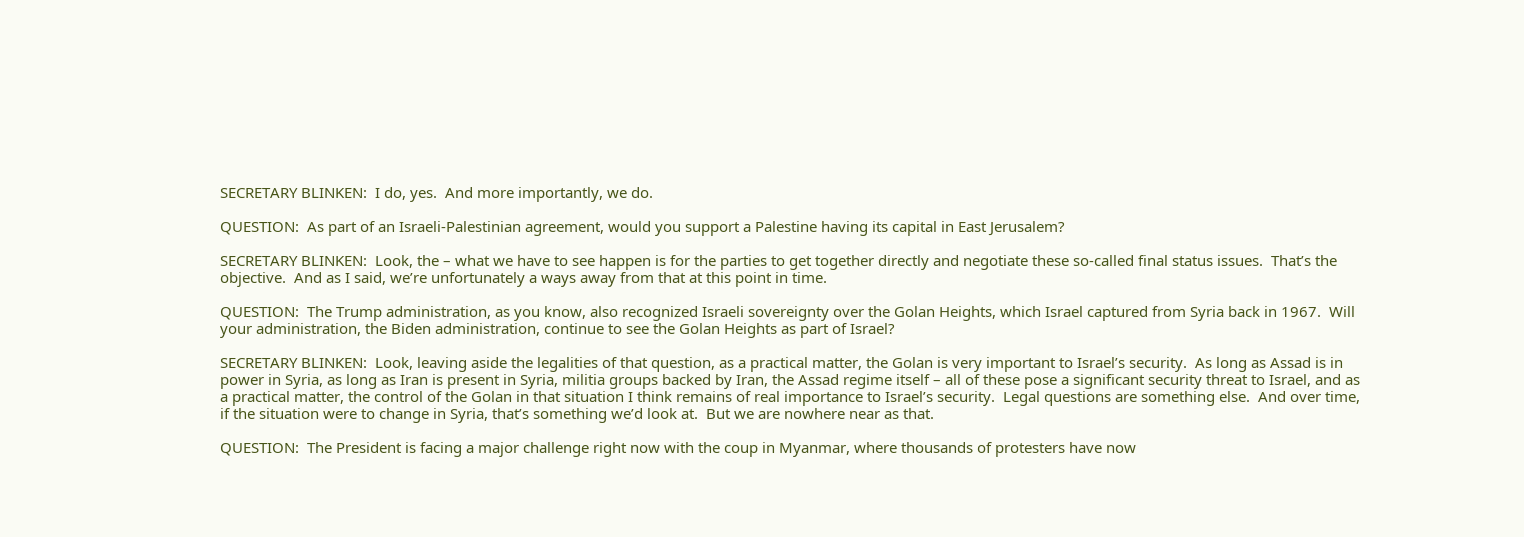SECRETARY BLINKEN:  I do, yes.  And more importantly, we do.

QUESTION:  As part of an Israeli-Palestinian agreement, would you support a Palestine having its capital in East Jerusalem?

SECRETARY BLINKEN:  Look, the – what we have to see happen is for the parties to get together directly and negotiate these so-called final status issues.  That’s the objective.  And as I said, we’re unfortunately a ways away from that at this point in time.

QUESTION:  The Trump administration, as you know, also recognized Israeli sovereignty over the Golan Heights, which Israel captured from Syria back in 1967.  Will your administration, the Biden administration, continue to see the Golan Heights as part of Israel?

SECRETARY BLINKEN:  Look, leaving aside the legalities of that question, as a practical matter, the Golan is very important to Israel’s security.  As long as Assad is in power in Syria, as long as Iran is present in Syria, militia groups backed by Iran, the Assad regime itself – all of these pose a significant security threat to Israel, and as a practical matter, the control of the Golan in that situation I think remains of real importance to Israel’s security.  Legal questions are something else.  And over time, if the situation were to change in Syria, that’s something we’d look at.  But we are nowhere near as that.

QUESTION:  The President is facing a major challenge right now with the coup in Myanmar, where thousands of protesters have now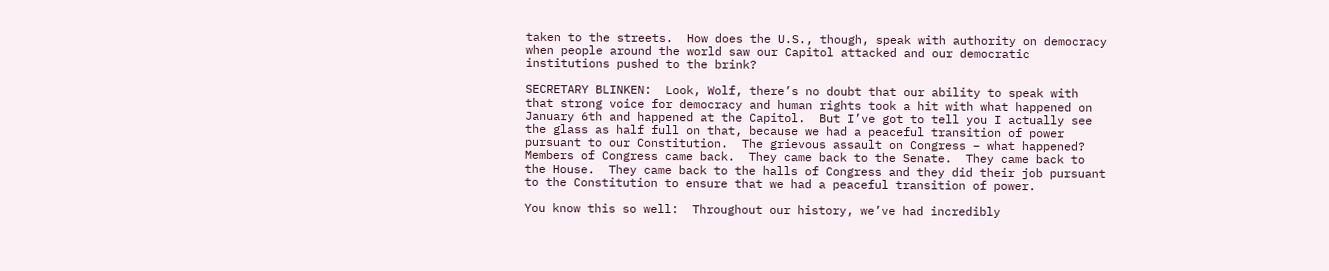taken to the streets.  How does the U.S., though, speak with authority on democracy when people around the world saw our Capitol attacked and our democratic institutions pushed to the brink?

SECRETARY BLINKEN:  Look, Wolf, there’s no doubt that our ability to speak with that strong voice for democracy and human rights took a hit with what happened on January 6th and happened at the Capitol.  But I’ve got to tell you I actually see the glass as half full on that, because we had a peaceful transition of power pursuant to our Constitution.  The grievous assault on Congress – what happened?  Members of Congress came back.  They came back to the Senate.  They came back to the House.  They came back to the halls of Congress and they did their job pursuant to the Constitution to ensure that we had a peaceful transition of power.

You know this so well:  Throughout our history, we’ve had incredibly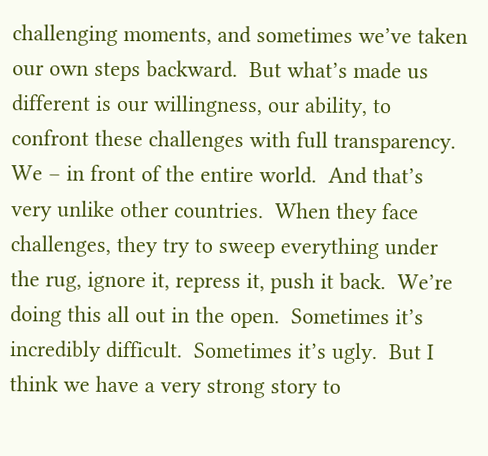challenging moments, and sometimes we’ve taken our own steps backward.  But what’s made us different is our willingness, our ability, to confront these challenges with full transparency.  We – in front of the entire world.  And that’s very unlike other countries.  When they face challenges, they try to sweep everything under the rug, ignore it, repress it, push it back.  We’re doing this all out in the open.  Sometimes it’s incredibly difficult.  Sometimes it’s ugly.  But I think we have a very strong story to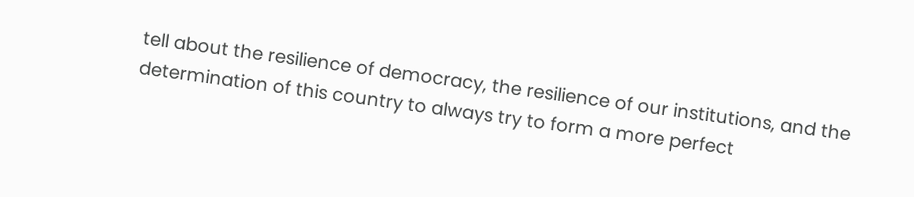tell about the resilience of democracy, the resilience of our institutions, and the determination of this country to always try to form a more perfect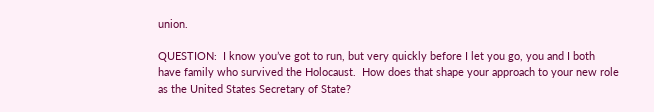union.

QUESTION:  I know you’ve got to run, but very quickly before I let you go, you and I both have family who survived the Holocaust.  How does that shape your approach to your new role as the United States Secretary of State?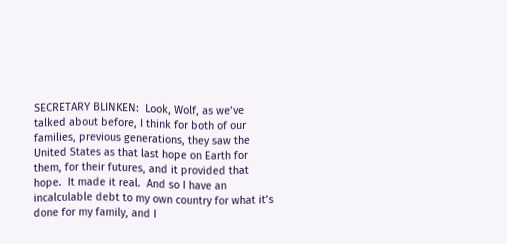SECRETARY BLINKEN:  Look, Wolf, as we’ve talked about before, I think for both of our families, previous generations, they saw the United States as that last hope on Earth for them, for their futures, and it provided that hope.  It made it real.  And so I have an incalculable debt to my own country for what it’s done for my family, and I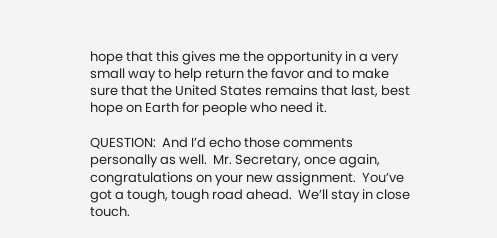hope that this gives me the opportunity in a very small way to help return the favor and to make sure that the United States remains that last, best hope on Earth for people who need it.

QUESTION:  And I’d echo those comments personally as well.  Mr. Secretary, once again, congratulations on your new assignment.  You’ve got a tough, tough road ahead.  We’ll stay in close touch.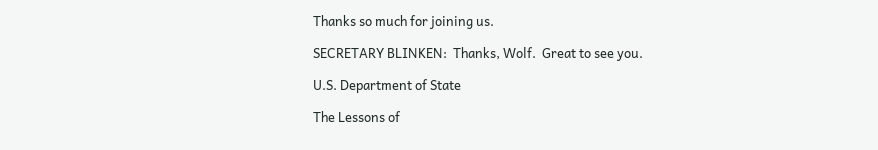Thanks so much for joining us.

SECRETARY BLINKEN:  Thanks, Wolf.  Great to see you.

U.S. Department of State

The Lessons of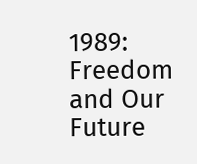1989: Freedom and Our Future